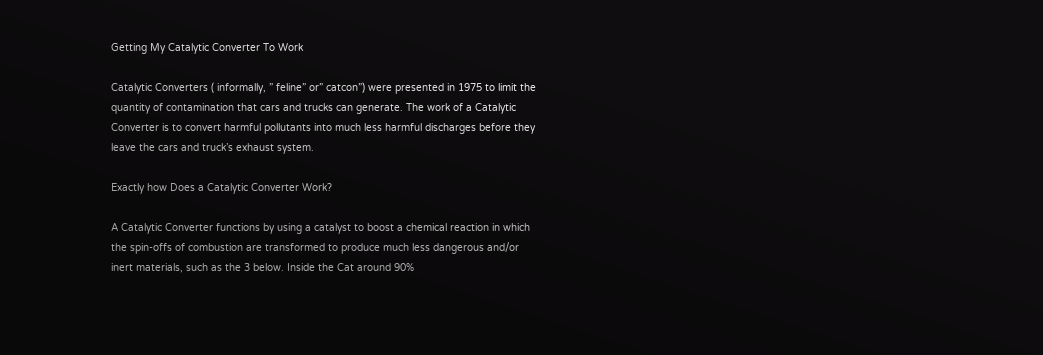Getting My Catalytic Converter To Work

Catalytic Converters ( informally, ” feline” or” catcon”) were presented in 1975 to limit the quantity of contamination that cars and trucks can generate. The work of a Catalytic Converter is to convert harmful pollutants into much less harmful discharges before they leave the cars and truck’s exhaust system.

Exactly how Does a Catalytic Converter Work?

A Catalytic Converter functions by using a catalyst to boost a chemical reaction in which the spin-offs of combustion are transformed to produce much less dangerous and/or inert materials, such as the 3 below. Inside the Cat around 90%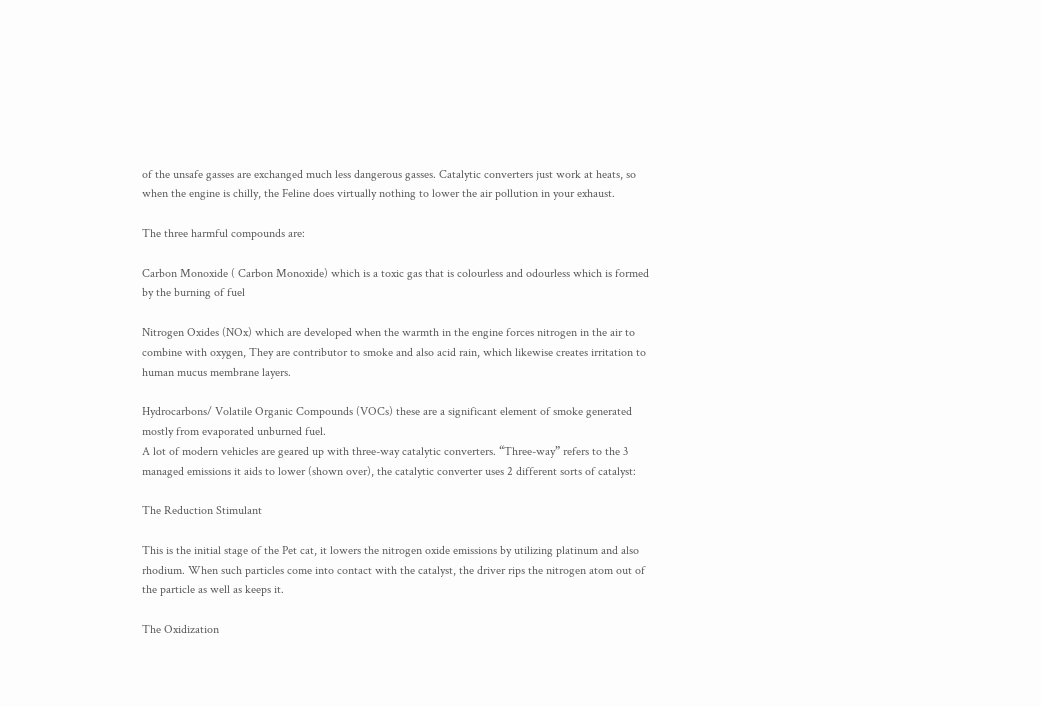of the unsafe gasses are exchanged much less dangerous gasses. Catalytic converters just work at heats, so when the engine is chilly, the Feline does virtually nothing to lower the air pollution in your exhaust.

The three harmful compounds are:

Carbon Monoxide ( Carbon Monoxide) which is a toxic gas that is colourless and odourless which is formed by the burning of fuel

Nitrogen Oxides (NOx) which are developed when the warmth in the engine forces nitrogen in the air to combine with oxygen, They are contributor to smoke and also acid rain, which likewise creates irritation to human mucus membrane layers.

Hydrocarbons/ Volatile Organic Compounds (VOCs) these are a significant element of smoke generated mostly from evaporated unburned fuel.
A lot of modern vehicles are geared up with three-way catalytic converters. “Three-way” refers to the 3 managed emissions it aids to lower (shown over), the catalytic converter uses 2 different sorts of catalyst:

The Reduction Stimulant

This is the initial stage of the Pet cat, it lowers the nitrogen oxide emissions by utilizing platinum and also rhodium. When such particles come into contact with the catalyst, the driver rips the nitrogen atom out of the particle as well as keeps it.

The Oxidization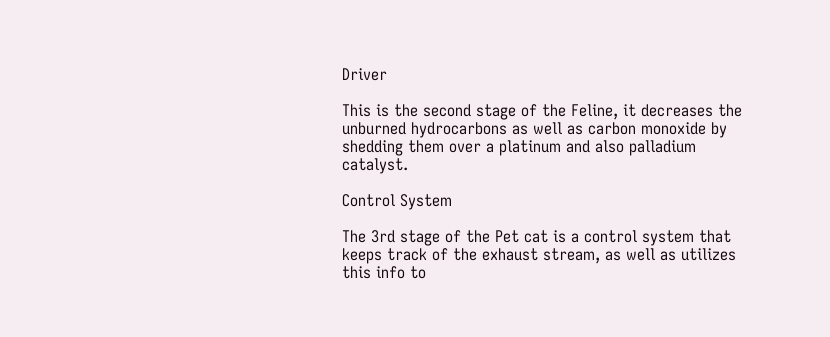Driver

This is the second stage of the Feline, it decreases the unburned hydrocarbons as well as carbon monoxide by shedding them over a platinum and also palladium catalyst.

Control System

The 3rd stage of the Pet cat is a control system that keeps track of the exhaust stream, as well as utilizes this info to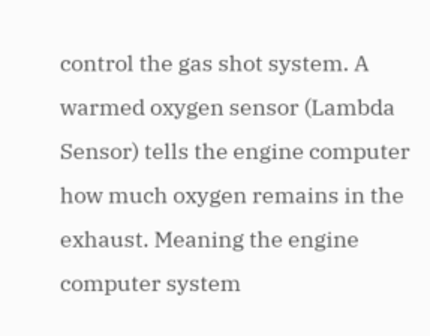control the gas shot system. A warmed oxygen sensor (Lambda Sensor) tells the engine computer how much oxygen remains in the exhaust. Meaning the engine computer system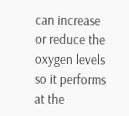can increase or reduce the oxygen levels so it performs at the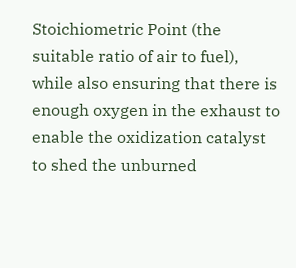Stoichiometric Point (the suitable ratio of air to fuel), while also ensuring that there is enough oxygen in the exhaust to enable the oxidization catalyst to shed the unburned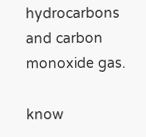hydrocarbons and carbon monoxide gas.

know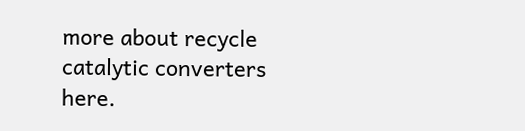more about recycle catalytic converters here.